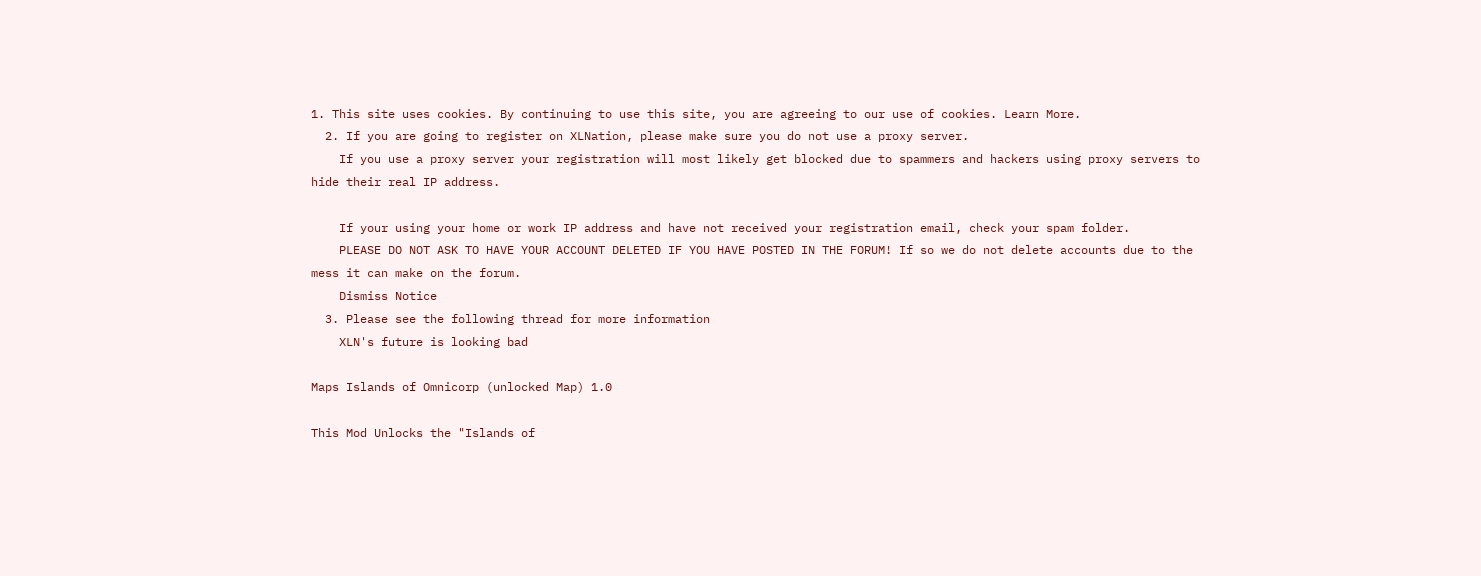1. This site uses cookies. By continuing to use this site, you are agreeing to our use of cookies. Learn More.
  2. If you are going to register on XLNation, please make sure you do not use a proxy server.
    If you use a proxy server your registration will most likely get blocked due to spammers and hackers using proxy servers to hide their real IP address.

    If your using your home or work IP address and have not received your registration email, check your spam folder.
    PLEASE DO NOT ASK TO HAVE YOUR ACCOUNT DELETED IF YOU HAVE POSTED IN THE FORUM! If so we do not delete accounts due to the mess it can make on the forum.
    Dismiss Notice
  3. Please see the following thread for more information
    XLN's future is looking bad

Maps Islands of Omnicorp (unlocked Map) 1.0

This Mod Unlocks the "Islands of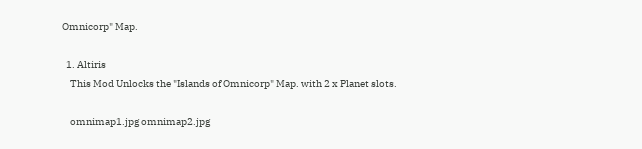Omnicorp" Map.

  1. Altiris
    This Mod Unlocks the "Islands of Omnicorp" Map. with 2 x Planet slots.

    omnimap1.jpg omnimap2.jpg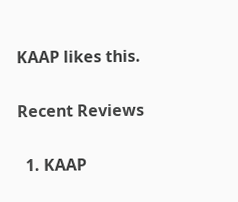KAAP likes this.

Recent Reviews

  1. KAAP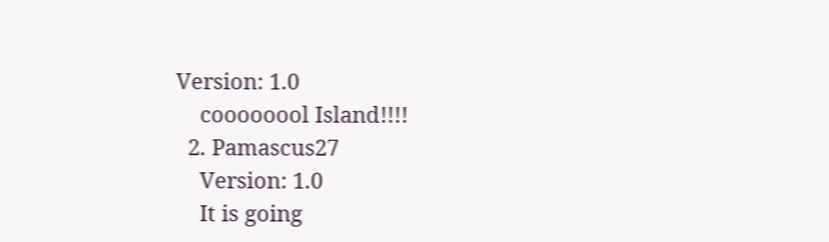Version: 1.0
    coooooool Island!!!!
  2. Pamascus27
    Version: 1.0
    It is going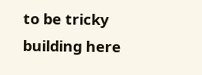to be tricky building here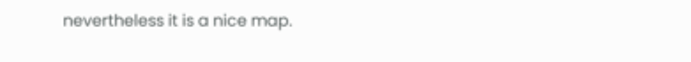nevertheless it is a nice map.